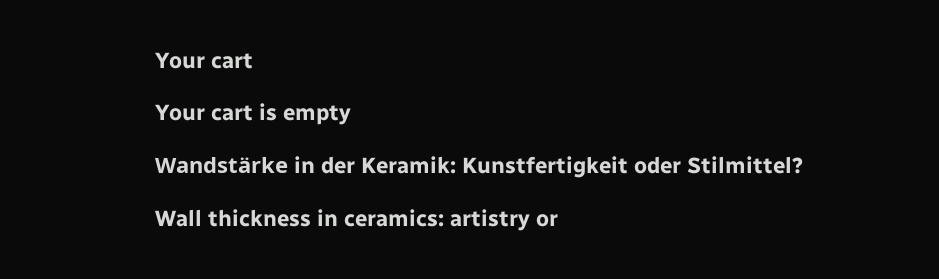Your cart

Your cart is empty

Wandstärke in der Keramik: Kunstfertigkeit oder Stilmittel?

Wall thickness in ceramics: artistry or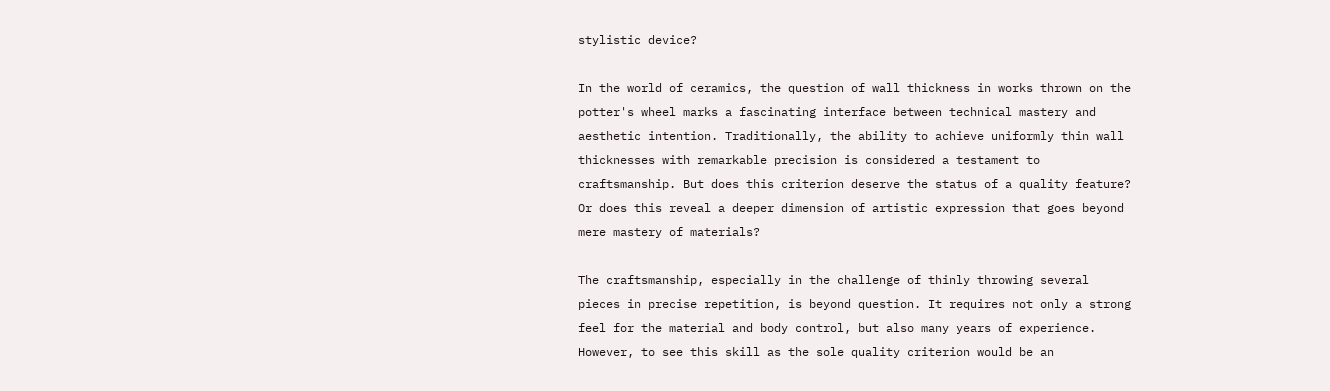stylistic device?

In the world of ceramics, the question of wall thickness in works thrown on the potter's wheel marks a fascinating interface between technical mastery and aesthetic intention. Traditionally, the ability to achieve uniformly thin wall thicknesses with remarkable precision is considered a testament to craftsmanship. But does this criterion deserve the status of a quality feature? Or does this reveal a deeper dimension of artistic expression that goes beyond mere mastery of materials?

The craftsmanship, especially in the challenge of thinly throwing several pieces in precise repetition, is beyond question. It requires not only a strong feel for the material and body control, but also many years of experience. However, to see this skill as the sole quality criterion would be an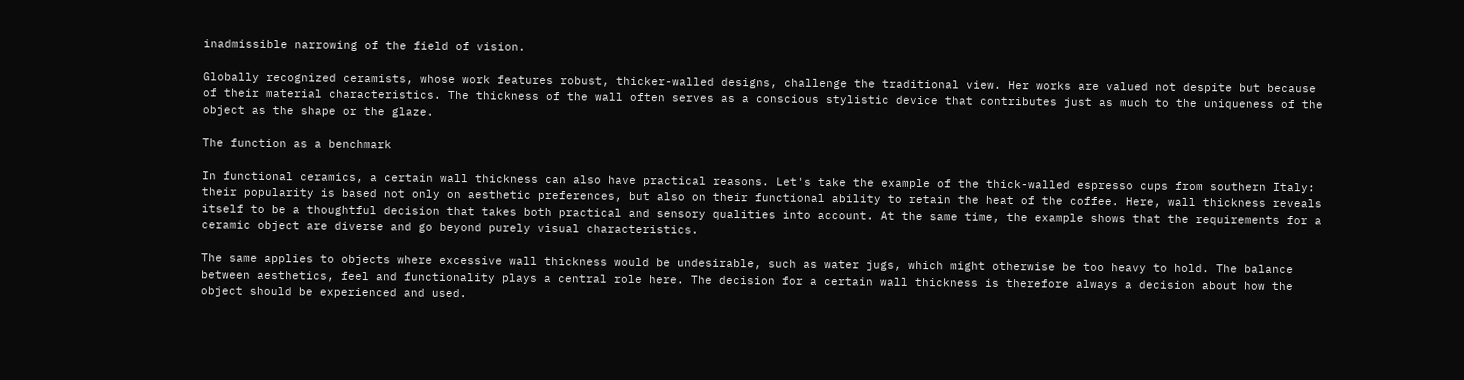inadmissible narrowing of the field of vision.

Globally recognized ceramists, whose work features robust, thicker-walled designs, challenge the traditional view. Her works are valued not despite but because of their material characteristics. The thickness of the wall often serves as a conscious stylistic device that contributes just as much to the uniqueness of the object as the shape or the glaze.

The function as a benchmark

In functional ceramics, a certain wall thickness can also have practical reasons. Let's take the example of the thick-walled espresso cups from southern Italy: their popularity is based not only on aesthetic preferences, but also on their functional ability to retain the heat of the coffee. Here, wall thickness reveals itself to be a thoughtful decision that takes both practical and sensory qualities into account. At the same time, the example shows that the requirements for a ceramic object are diverse and go beyond purely visual characteristics.

The same applies to objects where excessive wall thickness would be undesirable, such as water jugs, which might otherwise be too heavy to hold. The balance between aesthetics, feel and functionality plays a central role here. The decision for a certain wall thickness is therefore always a decision about how the object should be experienced and used.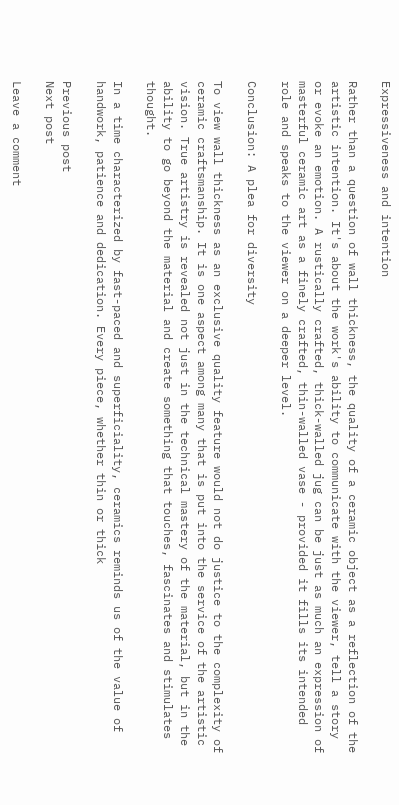Expressiveness and intention

Rather than a question of wall thickness, the quality of a ceramic object as a reflection of the artistic intention. It's about the work's ability to communicate with the viewer, tell a story or evoke an emotion. A rustically crafted, thick-walled jug can be just as much an expression of masterful ceramic art as a finely crafted, thin-walled vase - provided it fills its intended role and speaks to the viewer on a deeper level.

Conclusion: A plea for diversity

To view wall thickness as an exclusive quality feature would not do justice to the complexity of ceramic craftsmanship. It is one aspect among many that is put into the service of the artistic vision. True artistry is revealed not just in the technical mastery of the material, but in the ability to go beyond the material and create something that touches, fascinates and stimulates thought.

In a time characterized by fast-paced and superficiality, ceramics reminds us of the value of handwork, patience and dedication. Every piece, whether thin or thick

Previous post
Next post

Leave a comment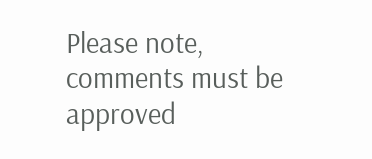Please note, comments must be approved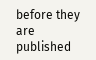before they are published